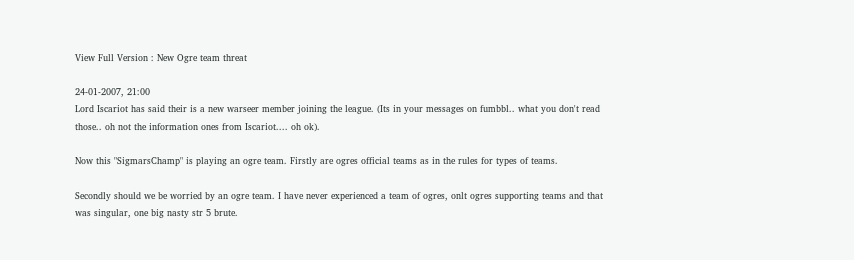View Full Version : New Ogre team threat

24-01-2007, 21:00
Lord Iscariot has said their is a new warseer member joining the league. (Its in your messages on fumbbl.. what you don't read those.. oh not the information ones from Iscariot.... oh ok).

Now this "SigmarsChamp" is playing an ogre team. Firstly are ogres official teams as in the rules for types of teams.

Secondly should we be worried by an ogre team. I have never experienced a team of ogres, onlt ogres supporting teams and that was singular, one big nasty str 5 brute.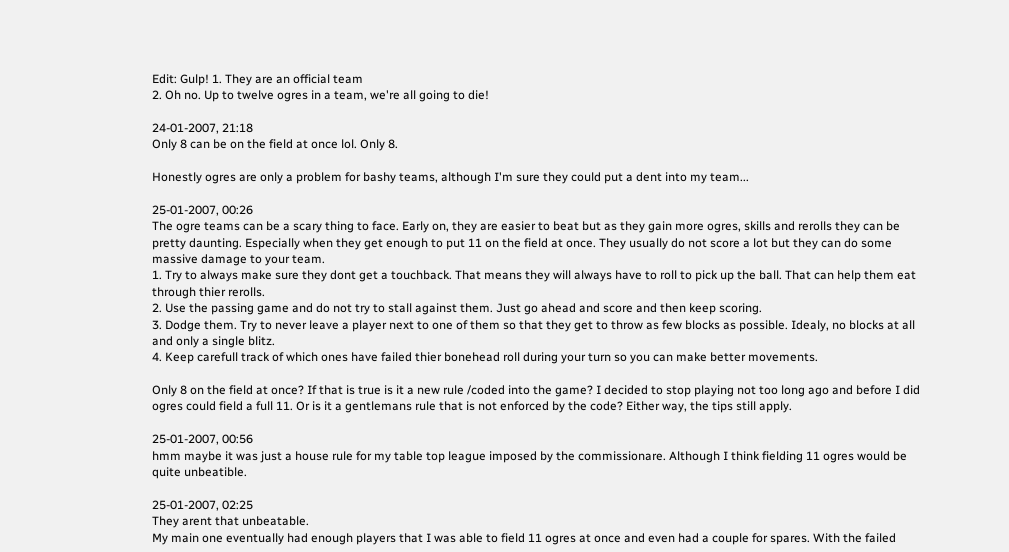Edit: Gulp! 1. They are an official team
2. Oh no. Up to twelve ogres in a team, we're all going to die!

24-01-2007, 21:18
Only 8 can be on the field at once lol. Only 8.

Honestly ogres are only a problem for bashy teams, although I'm sure they could put a dent into my team...

25-01-2007, 00:26
The ogre teams can be a scary thing to face. Early on, they are easier to beat but as they gain more ogres, skills and rerolls they can be pretty daunting. Especially when they get enough to put 11 on the field at once. They usually do not score a lot but they can do some massive damage to your team.
1. Try to always make sure they dont get a touchback. That means they will always have to roll to pick up the ball. That can help them eat through thier rerolls.
2. Use the passing game and do not try to stall against them. Just go ahead and score and then keep scoring.
3. Dodge them. Try to never leave a player next to one of them so that they get to throw as few blocks as possible. Idealy, no blocks at all and only a single blitz.
4. Keep carefull track of which ones have failed thier bonehead roll during your turn so you can make better movements.

Only 8 on the field at once? If that is true is it a new rule /coded into the game? I decided to stop playing not too long ago and before I did ogres could field a full 11. Or is it a gentlemans rule that is not enforced by the code? Either way, the tips still apply.

25-01-2007, 00:56
hmm maybe it was just a house rule for my table top league imposed by the commissionare. Although I think fielding 11 ogres would be quite unbeatible.

25-01-2007, 02:25
They arent that unbeatable.
My main one eventually had enough players that I was able to field 11 ogres at once and even had a couple for spares. With the failed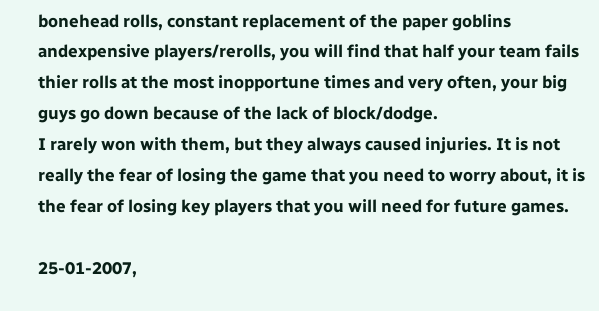bonehead rolls, constant replacement of the paper goblins andexpensive players/rerolls, you will find that half your team fails thier rolls at the most inopportune times and very often, your big guys go down because of the lack of block/dodge.
I rarely won with them, but they always caused injuries. It is not really the fear of losing the game that you need to worry about, it is the fear of losing key players that you will need for future games.

25-01-2007,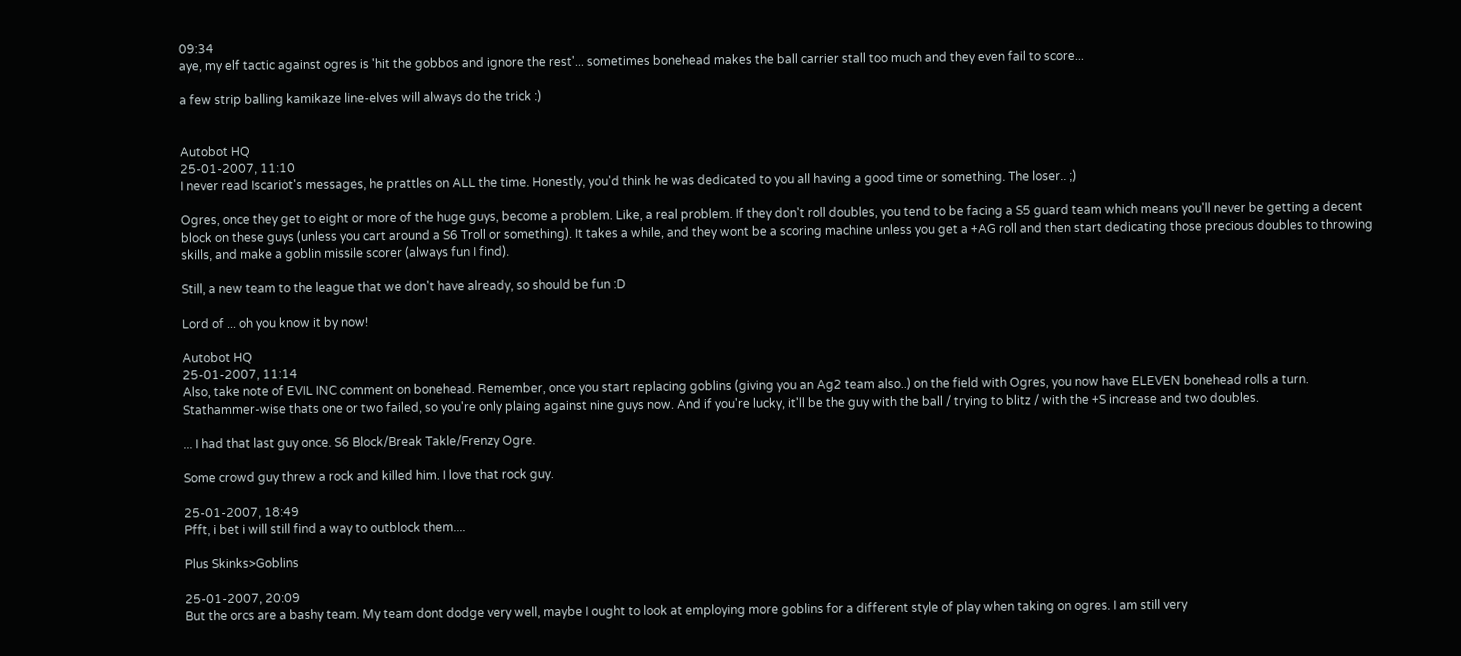09:34
aye, my elf tactic against ogres is 'hit the gobbos and ignore the rest'... sometimes bonehead makes the ball carrier stall too much and they even fail to score...

a few strip balling kamikaze line-elves will always do the trick :)


Autobot HQ
25-01-2007, 11:10
I never read Iscariot's messages, he prattles on ALL the time. Honestly, you'd think he was dedicated to you all having a good time or something. The loser.. ;)

Ogres, once they get to eight or more of the huge guys, become a problem. Like, a real problem. If they don't roll doubles, you tend to be facing a S5 guard team which means you'll never be getting a decent block on these guys (unless you cart around a S6 Troll or something). It takes a while, and they wont be a scoring machine unless you get a +AG roll and then start dedicating those precious doubles to throwing skills, and make a goblin missile scorer (always fun I find).

Still, a new team to the league that we don't have already, so should be fun :D

Lord of ... oh you know it by now!

Autobot HQ
25-01-2007, 11:14
Also, take note of EVIL INC comment on bonehead. Remember, once you start replacing goblins (giving you an Ag2 team also..) on the field with Ogres, you now have ELEVEN bonehead rolls a turn. Stathammer-wise thats one or two failed, so you're only plaing against nine guys now. And if you're lucky, it'll be the guy with the ball / trying to blitz / with the +S increase and two doubles.

... I had that last guy once. S6 Block/Break Takle/Frenzy Ogre.

Some crowd guy threw a rock and killed him. I love that rock guy.

25-01-2007, 18:49
Pfft, i bet i will still find a way to outblock them....

Plus Skinks>Goblins

25-01-2007, 20:09
But the orcs are a bashy team. My team dont dodge very well, maybe I ought to look at employing more goblins for a different style of play when taking on ogres. I am still very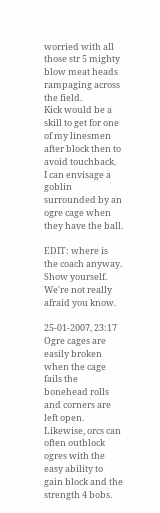worried with all those str 5 mighty blow meat heads rampaging across the field.
Kick would be a skill to get for one of my linesmen after block then to avoid touchback.
I can envisage a goblin surrounded by an ogre cage when they have the ball.

EDIT: where is the coach anyway. Show yourself. We're not really afraid you know.

25-01-2007, 23:17
Ogre cages are easily broken when the cage fails the bonehead rolls and corners are left open.
Likewise, orcs can often outblock ogres with the easy ability to gain block and the strength 4 bobs.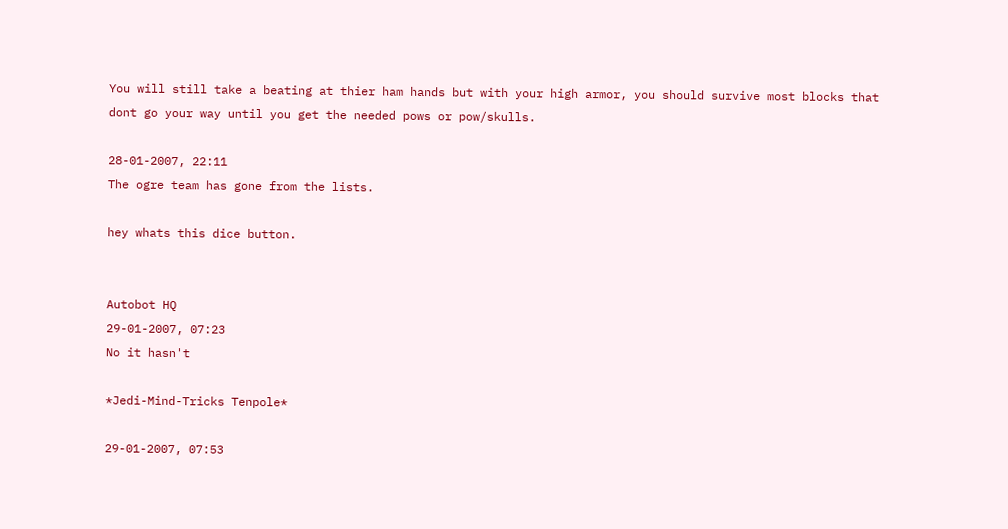You will still take a beating at thier ham hands but with your high armor, you should survive most blocks that dont go your way until you get the needed pows or pow/skulls.

28-01-2007, 22:11
The ogre team has gone from the lists.

hey whats this dice button.


Autobot HQ
29-01-2007, 07:23
No it hasn't

*Jedi-Mind-Tricks Tenpole*

29-01-2007, 07:53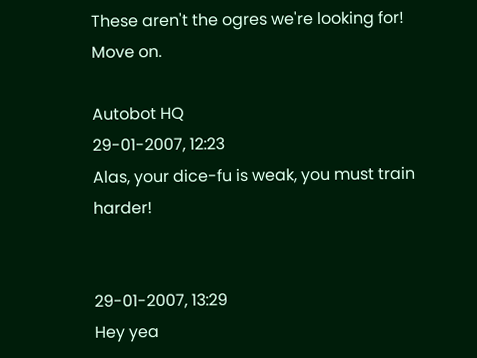These aren't the ogres we're looking for!
Move on.

Autobot HQ
29-01-2007, 12:23
Alas, your dice-fu is weak, you must train harder!


29-01-2007, 13:29
Hey yea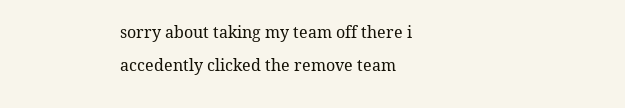sorry about taking my team off there i accedently clicked the remove team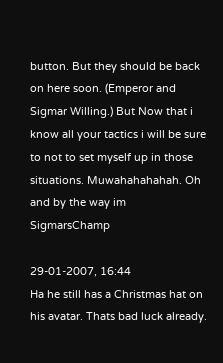button. But they should be back on here soon. (Emperor and Sigmar Willing.) But Now that i know all your tactics i will be sure to not to set myself up in those situations. Muwahahahahah. Oh and by the way im SigmarsChamp

29-01-2007, 16:44
Ha he still has a Christmas hat on his avatar. Thats bad luck already.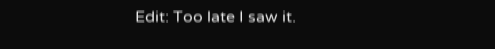Edit: Too late I saw it.